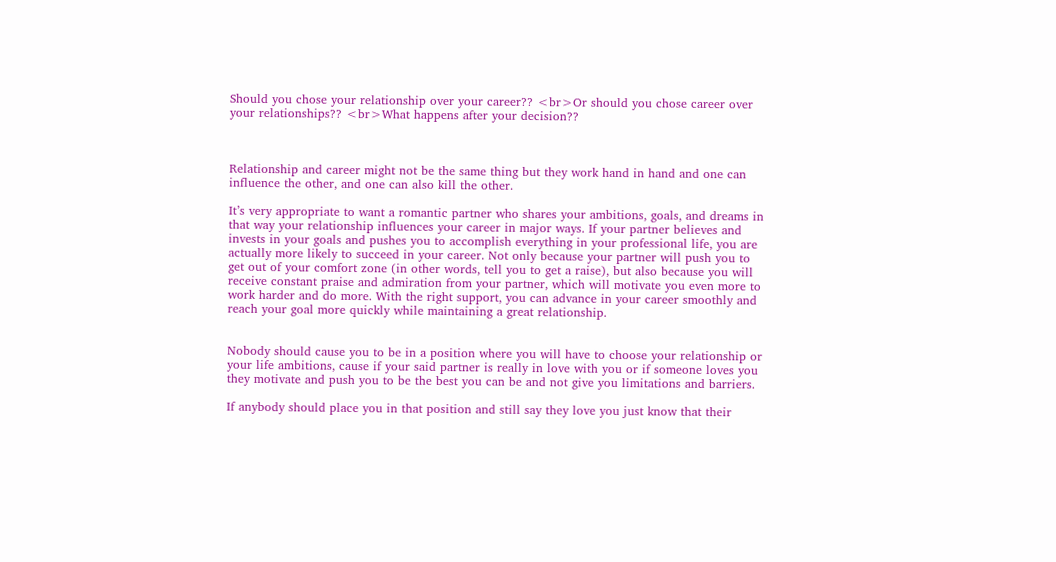Should you chose your relationship over your career?? <br>Or should you chose career over your relationships?? <br>What happens after your decision??



Relationship and career might not be the same thing but they work hand in hand and one can influence the other, and one can also kill the other.

It’s very appropriate to want a romantic partner who shares your ambitions, goals, and dreams in that way your relationship influences your career in major ways. If your partner believes and invests in your goals and pushes you to accomplish everything in your professional life, you are actually more likely to succeed in your career. Not only because your partner will push you to get out of your comfort zone (in other words, tell you to get a raise), but also because you will receive constant praise and admiration from your partner, which will motivate you even more to work harder and do more. With the right support, you can advance in your career smoothly and reach your goal more quickly while maintaining a great relationship.


Nobody should cause you to be in a position where you will have to choose your relationship or your life ambitions, cause if your said partner is really in love with you or if someone loves you they motivate and push you to be the best you can be and not give you limitations and barriers.

If anybody should place you in that position and still say they love you just know that their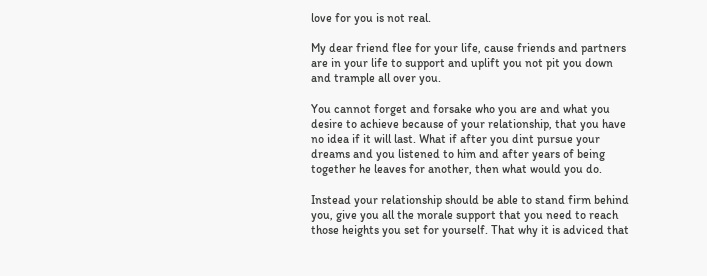love for you is not real.

My dear friend flee for your life, cause friends and partners are in your life to support and uplift you not pit you down and trample all over you.

You cannot forget and forsake who you are and what you desire to achieve because of your relationship, that you have no idea if it will last. What if after you dint pursue your dreams and you listened to him and after years of being together he leaves for another, then what would you do.

Instead your relationship should be able to stand firm behind you, give you all the morale support that you need to reach those heights you set for yourself. That why it is adviced that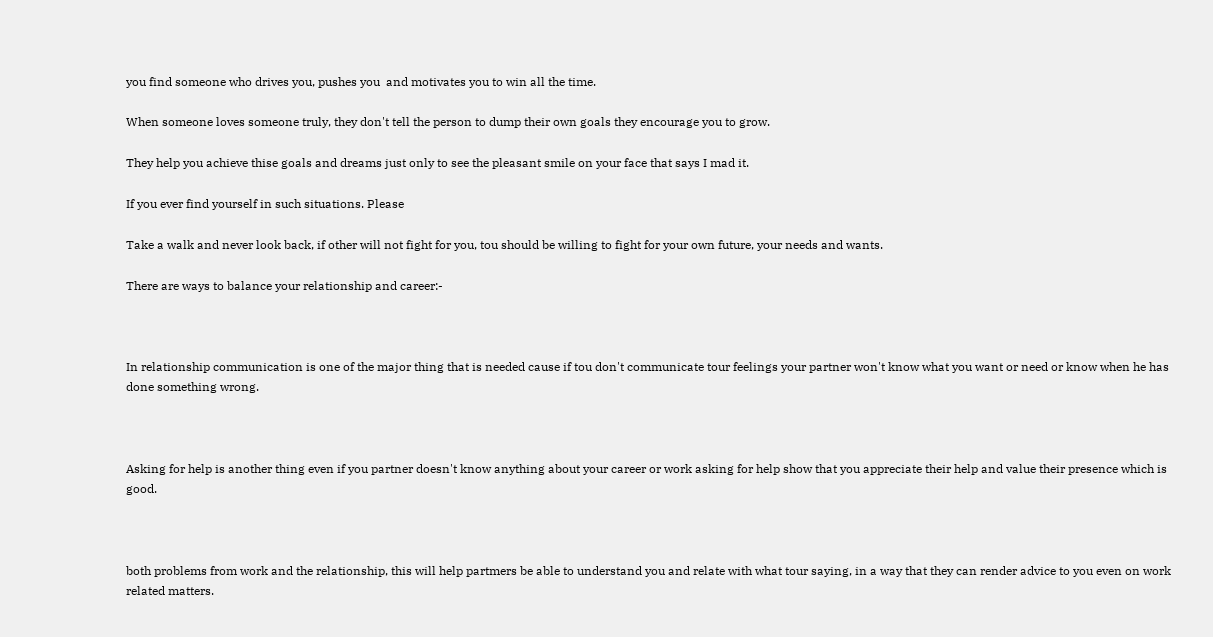you find someone who drives you, pushes you  and motivates you to win all the time.

When someone loves someone truly, they don't tell the person to dump their own goals they encourage you to grow.

They help you achieve thise goals and dreams just only to see the pleasant smile on your face that says I mad it.

If you ever find yourself in such situations. Please

Take a walk and never look back, if other will not fight for you, tou should be willing to fight for your own future, your needs and wants.

There are ways to balance your relationship and career:-



In relationship communication is one of the major thing that is needed cause if tou don't communicate tour feelings your partner won't know what you want or need or know when he has done something wrong.



Asking for help is another thing even if you partner doesn't know anything about your career or work asking for help show that you appreciate their help and value their presence which is good.



both problems from work and the relationship, this will help partmers be able to understand you and relate with what tour saying, in a way that they can render advice to you even on work related matters.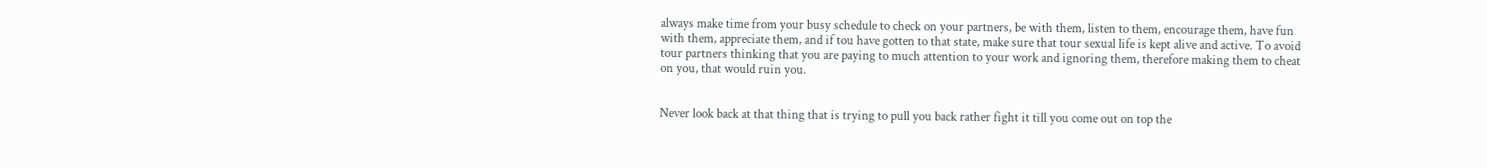always make time from your busy schedule to check on your partners, be with them, listen to them, encourage them, have fun with them, appreciate them, and if tou have gotten to that state, make sure that tour sexual life is kept alive and active. To avoid tour partners thinking that you are paying to much attention to your work and ignoring them, therefore making them to cheat on you, that would ruin you.


Never look back at that thing that is trying to pull you back rather fight it till you come out on top the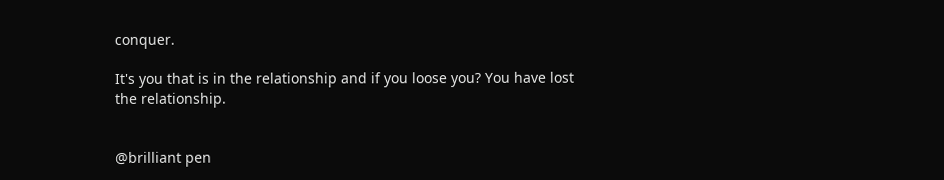conquer.

It's you that is in the relationship and if you loose you? You have lost the relationship.


@brilliant pen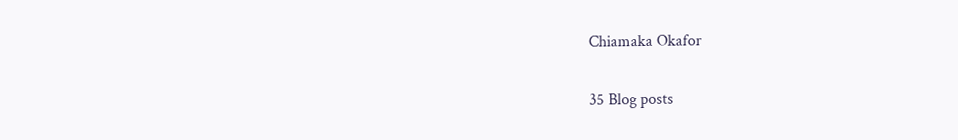Chiamaka Okafor

35 Blog posts